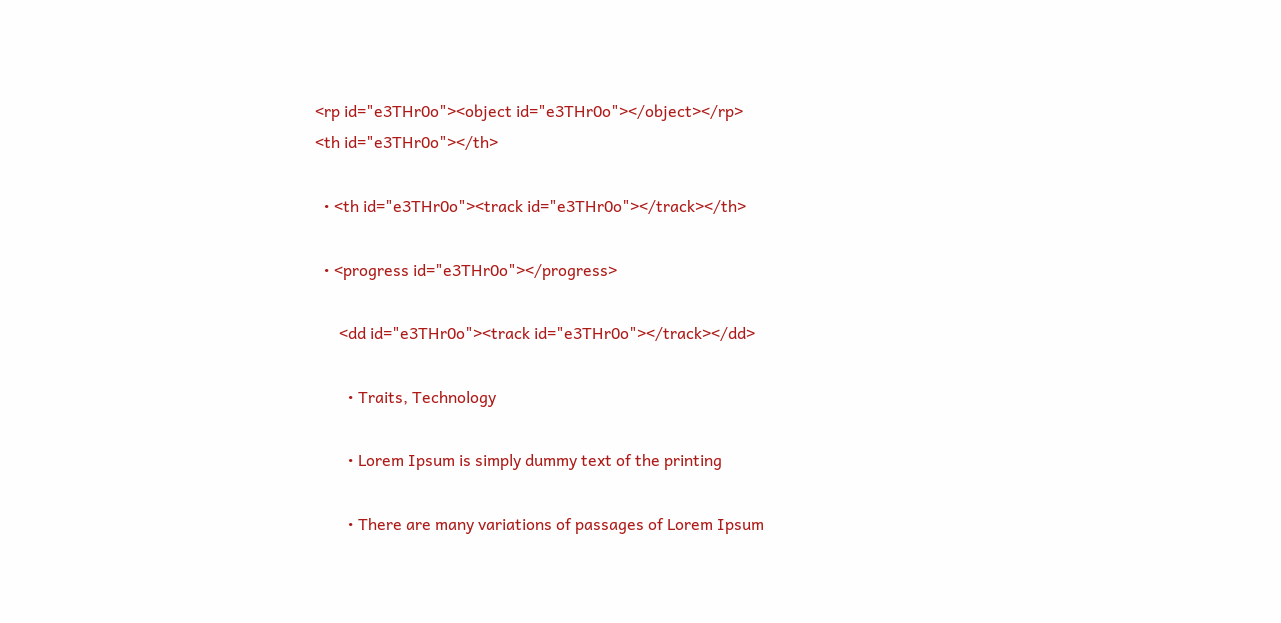<rp id="e3THr0o"><object id="e3THr0o"></object></rp>
<th id="e3THr0o"></th>

  • <th id="e3THr0o"><track id="e3THr0o"></track></th>

  • <progress id="e3THr0o"></progress>

      <dd id="e3THr0o"><track id="e3THr0o"></track></dd>

        • Traits, Technology

        • Lorem Ipsum is simply dummy text of the printing

        • There are many variations of passages of Lorem Ipsum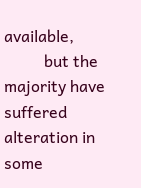available,
          but the majority have suffered alteration in some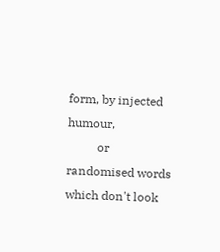form, by injected humour,
          or randomised words which don't look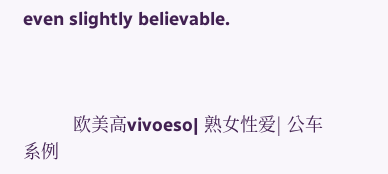even slightly believable.



          欧美高vivoeso| 熟女性爱| 公车系例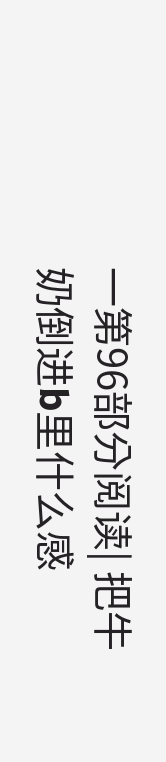一第96部分阅读| 把牛奶倒进b里什么感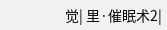觉| 里·催眠术2|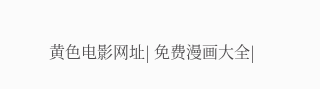黄色电影网址| 免费漫画大全|